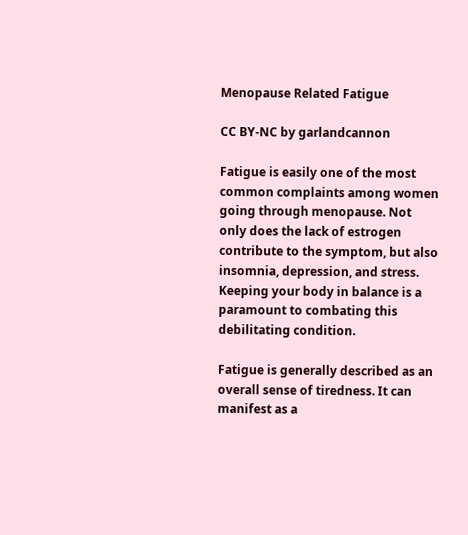Menopause Related Fatigue

CC BY-NC by garlandcannon

Fatigue is easily one of the most common complaints among women going through menopause. Not only does the lack of estrogen contribute to the symptom, but also insomnia, depression, and stress. Keeping your body in balance is a paramount to combating this debilitating condition.

Fatigue is generally described as an overall sense of tiredness. It can manifest as a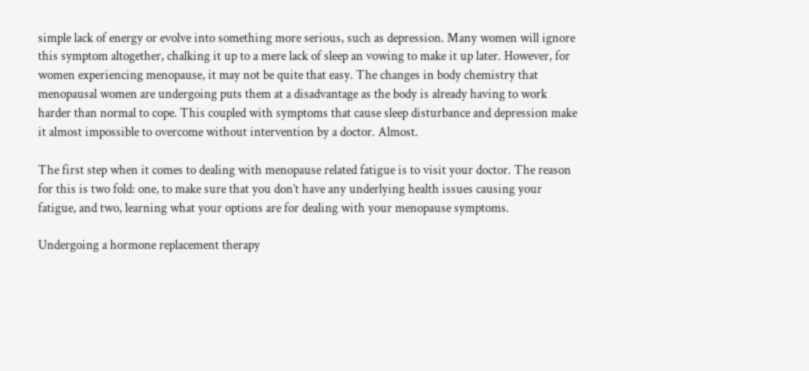simple lack of energy or evolve into something more serious, such as depression. Many women will ignore this symptom altogether, chalking it up to a mere lack of sleep an vowing to make it up later. However, for women experiencing menopause, it may not be quite that easy. The changes in body chemistry that menopausal women are undergoing puts them at a disadvantage as the body is already having to work harder than normal to cope. This coupled with symptoms that cause sleep disturbance and depression make it almost impossible to overcome without intervention by a doctor. Almost.

The first step when it comes to dealing with menopause related fatigue is to visit your doctor. The reason for this is two fold: one, to make sure that you don’t have any underlying health issues causing your fatigue, and two, learning what your options are for dealing with your menopause symptoms.

Undergoing a hormone replacement therapy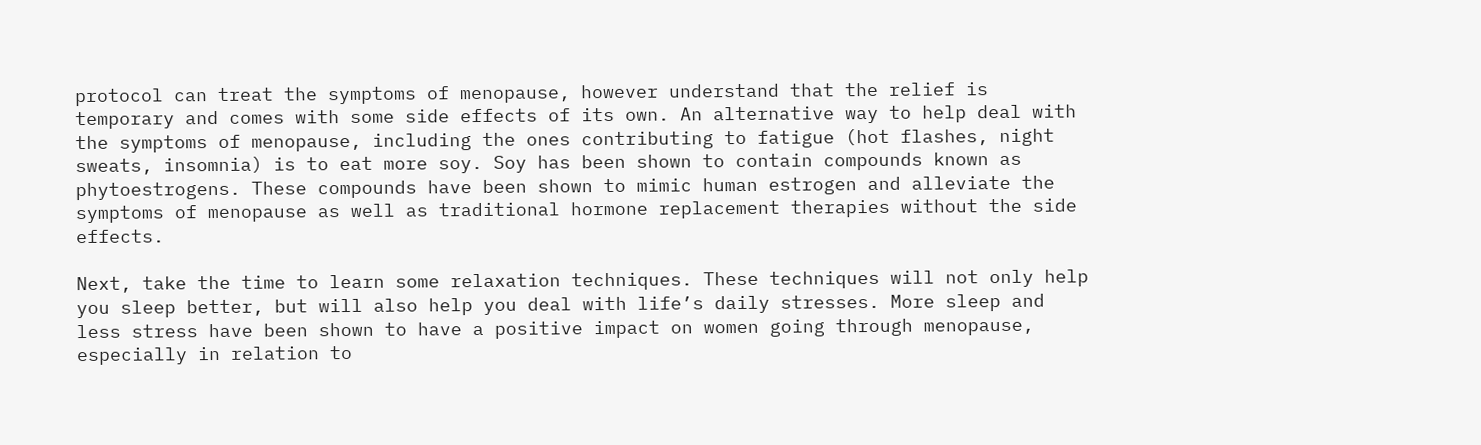protocol can treat the symptoms of menopause, however understand that the relief is temporary and comes with some side effects of its own. An alternative way to help deal with the symptoms of menopause, including the ones contributing to fatigue (hot flashes, night sweats, insomnia) is to eat more soy. Soy has been shown to contain compounds known as phytoestrogens. These compounds have been shown to mimic human estrogen and alleviate the symptoms of menopause as well as traditional hormone replacement therapies without the side effects.

Next, take the time to learn some relaxation techniques. These techniques will not only help you sleep better, but will also help you deal with life’s daily stresses. More sleep and less stress have been shown to have a positive impact on women going through menopause, especially in relation to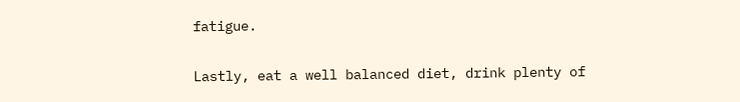fatigue.

Lastly, eat a well balanced diet, drink plenty of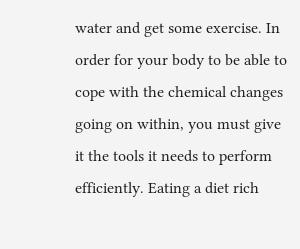water and get some exercise. In order for your body to be able to cope with the chemical changes going on within, you must give it the tools it needs to perform efficiently. Eating a diet rich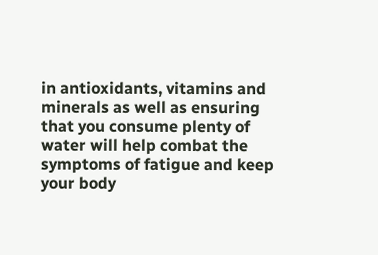in antioxidants, vitamins and minerals as well as ensuring that you consume plenty of water will help combat the symptoms of fatigue and keep your body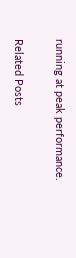running at peak performance.

Related Posts